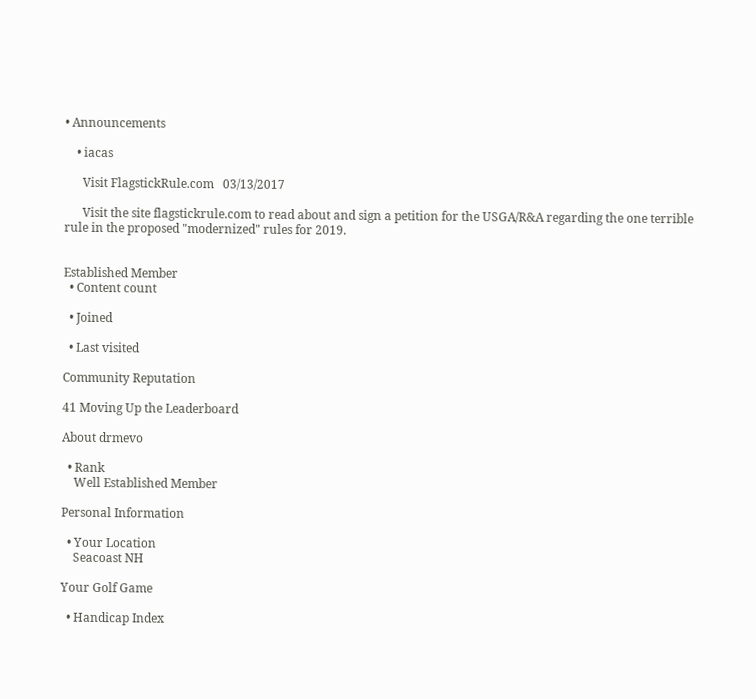• Announcements

    • iacas

      Visit FlagstickRule.com   03/13/2017

      Visit the site flagstickrule.com to read about and sign a petition for the USGA/R&A regarding the one terrible rule in the proposed "modernized" rules for 2019.


Established Member
  • Content count

  • Joined

  • Last visited

Community Reputation

41 Moving Up the Leaderboard

About drmevo

  • Rank
    Well Established Member

Personal Information

  • Your Location
    Seacoast NH

Your Golf Game

  • Handicap Index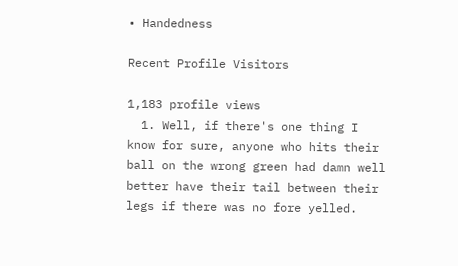• Handedness

Recent Profile Visitors

1,183 profile views
  1. Well, if there's one thing I know for sure, anyone who hits their ball on the wrong green had damn well better have their tail between their legs if there was no fore yelled.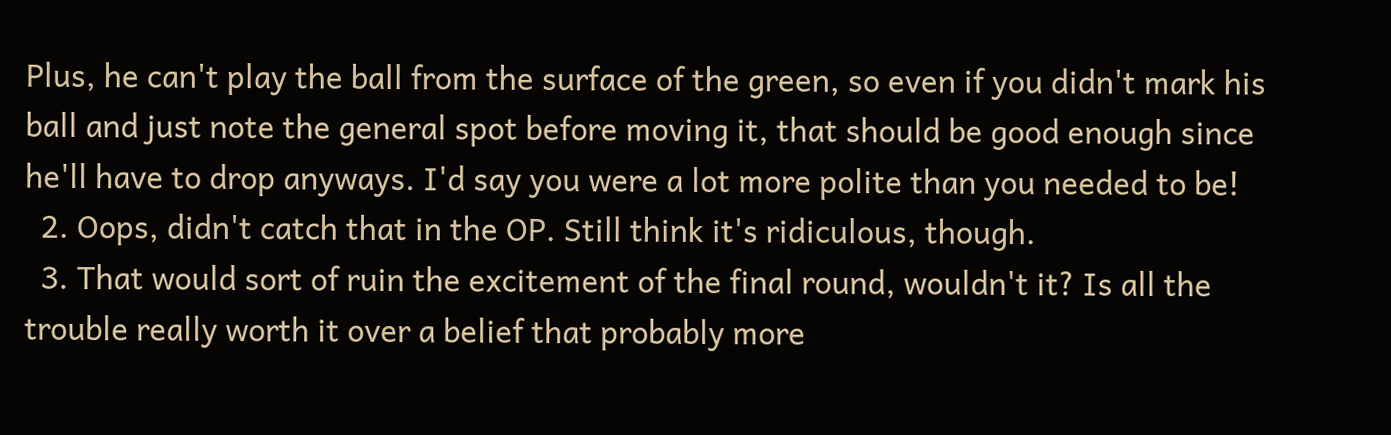Plus, he can't play the ball from the surface of the green, so even if you didn't mark his ball and just note the general spot before moving it, that should be good enough since he'll have to drop anyways. I'd say you were a lot more polite than you needed to be!
  2. Oops, didn't catch that in the OP. Still think it's ridiculous, though.
  3. That would sort of ruin the excitement of the final round, wouldn't it? Is all the trouble really worth it over a belief that probably more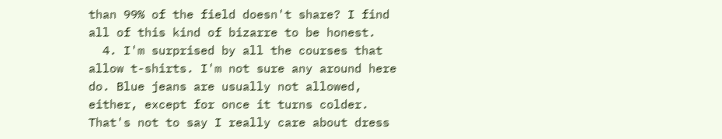than 99% of the field doesn't share? I find all of this kind of bizarre to be honest.
  4. I'm surprised by all the courses that allow t-shirts. I'm not sure any around here do. Blue jeans are usually not allowed, either, except for once it turns colder. That's not to say I really care about dress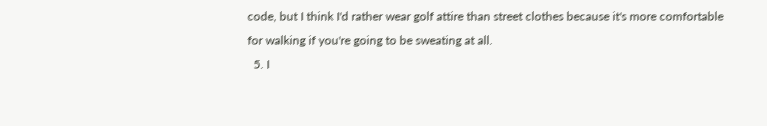code, but I think I'd rather wear golf attire than street clothes because it's more comfortable for walking if you're going to be sweating at all.
  5. I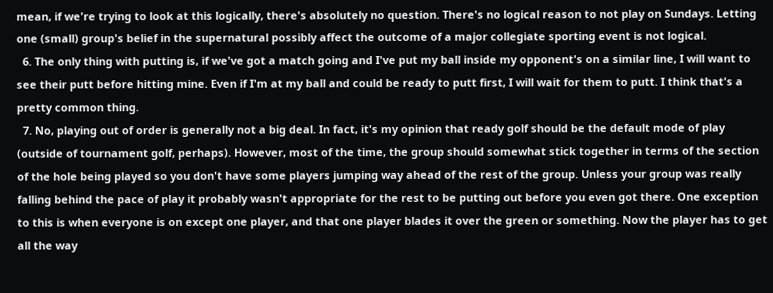mean, if we're trying to look at this logically, there's absolutely no question. There's no logical reason to not play on Sundays. Letting one (small) group's belief in the supernatural possibly affect the outcome of a major collegiate sporting event is not logical.
  6. The only thing with putting is, if we've got a match going and I've put my ball inside my opponent's on a similar line, I will want to see their putt before hitting mine. Even if I'm at my ball and could be ready to putt first, I will wait for them to putt. I think that's a pretty common thing.
  7. No, playing out of order is generally not a big deal. In fact, it's my opinion that ready golf should be the default mode of play (outside of tournament golf, perhaps). However, most of the time, the group should somewhat stick together in terms of the section of the hole being played so you don't have some players jumping way ahead of the rest of the group. Unless your group was really falling behind the pace of play it probably wasn't appropriate for the rest to be putting out before you even got there. One exception to this is when everyone is on except one player, and that one player blades it over the green or something. Now the player has to get all the way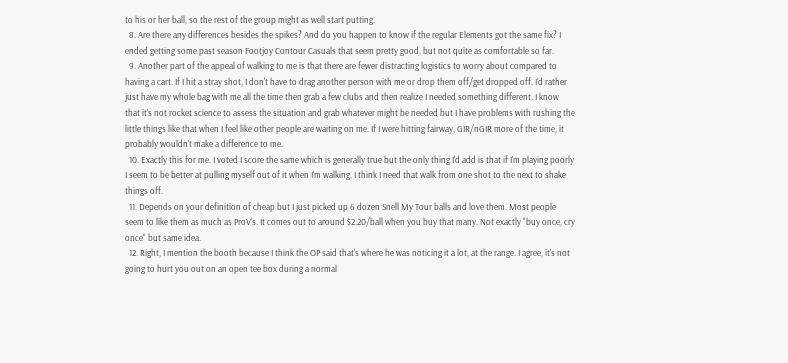to his or her ball, so the rest of the group might as well start putting.
  8. Are there any differences besides the spikes? And do you happen to know if the regular Elements got the same fix? I ended getting some past season Footjoy Contour Casuals that seem pretty good, but not quite as comfortable so far.
  9. Another part of the appeal of walking to me is that there are fewer distracting logistics to worry about compared to having a cart. If I hit a stray shot, I don't have to drag another person with me or drop them off/get dropped off. I'd rather just have my whole bag with me all the time then grab a few clubs and then realize I needed something different. I know that it's not rocket science to assess the situation and grab whatever might be needed but I have problems with rushing the little things like that when I feel like other people are waiting on me. If I were hitting fairway, GIR/nGIR more of the time, it probably wouldn't make a difference to me.
  10. Exactly this for me. I voted I score the same which is generally true but the only thing I'd add is that if I'm playing poorly I seem to be better at pulling myself out of it when I'm walking. I think I need that walk from one shot to the next to shake things off.
  11. Depends on your definition of cheap but I just picked up 6 dozen Snell My Tour balls and love them. Most people seem to like them as much as ProV's. It comes out to around $2.20/ball when you buy that many. Not exactly "buy once, cry once" but same idea.
  12. Right, I mention the booth because I think the OP said that's where he was noticing it a lot, at the range. I agree, it's not going to hurt you out on an open tee box during a normal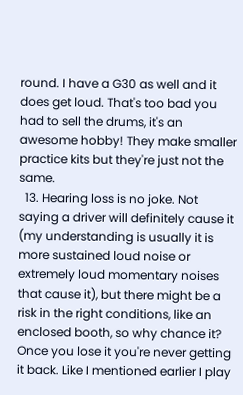round. I have a G30 as well and it does get loud. That's too bad you had to sell the drums, it's an awesome hobby! They make smaller practice kits but they're just not the same.
  13. Hearing loss is no joke. Not saying a driver will definitely cause it (my understanding is usually it is more sustained loud noise or extremely loud momentary noises that cause it), but there might be a risk in the right conditions, like an enclosed booth, so why chance it? Once you lose it you're never getting it back. Like I mentioned earlier I play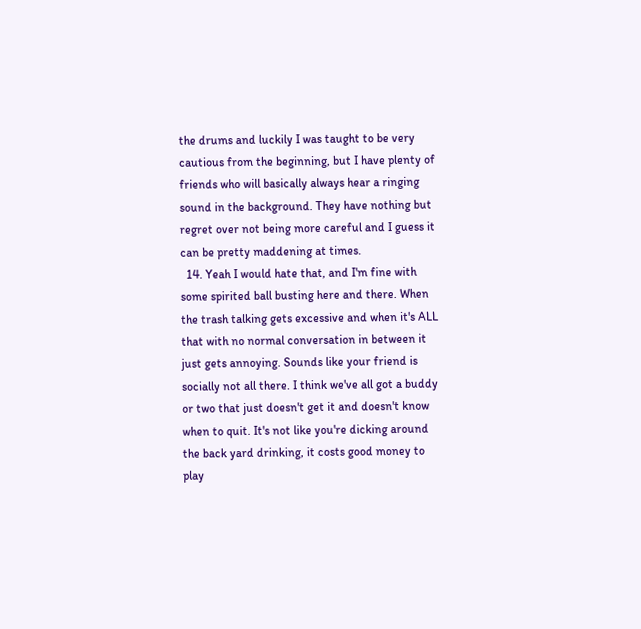the drums and luckily I was taught to be very cautious from the beginning, but I have plenty of friends who will basically always hear a ringing sound in the background. They have nothing but regret over not being more careful and I guess it can be pretty maddening at times.
  14. Yeah I would hate that, and I'm fine with some spirited ball busting here and there. When the trash talking gets excessive and when it's ALL that with no normal conversation in between it just gets annoying. Sounds like your friend is socially not all there. I think we've all got a buddy or two that just doesn't get it and doesn't know when to quit. It's not like you're dicking around the back yard drinking, it costs good money to play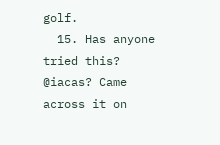golf.
  15. Has anyone tried this? @iacas? Came across it on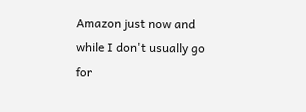Amazon just now and while I don't usually go for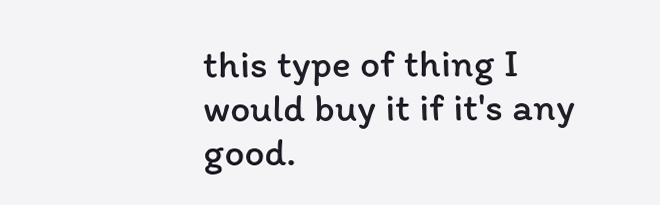this type of thing I would buy it if it's any good.